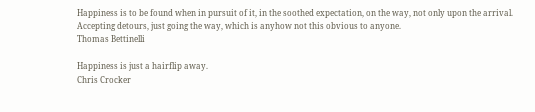Happiness is to be found when in pursuit of it, in the soothed expectation, on the way, not only upon the arrival. Accepting detours, just going the way, which is anyhow not this obvious to anyone.
Thomas Bettinelli

Happiness is just a hairflip away.
Chris Crocker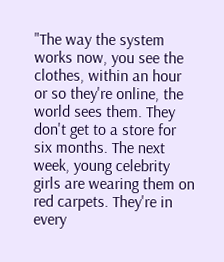"The way the system works now, you see the clothes, within an hour or so they're online, the world sees them. They don't get to a store for six months. The next week, young celebrity girls are wearing them on red carpets. They're in every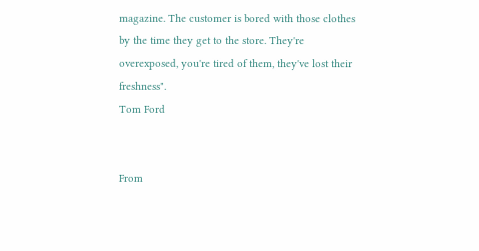magazine. The customer is bored with those clothes by the time they get to the store. They're overexposed, you're tired of them, they've lost their freshness".
Tom Ford


From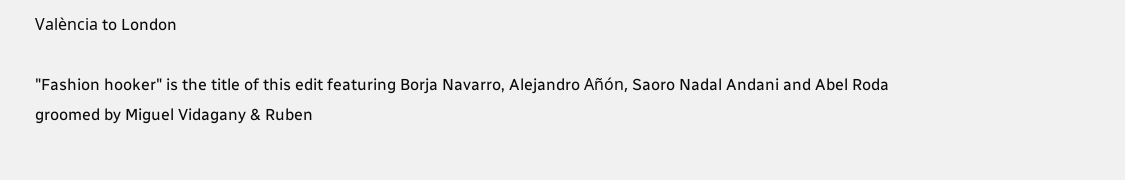València to London

"Fashion hooker" is the title of this edit featuring Borja Navarro, Alejandro Añón, Saoro Nadal Andani and Abel Roda groomed by Miguel Vidagany & Ruben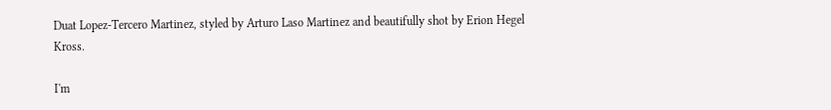Duat Lopez-Tercero Martinez, styled by Arturo Laso Martinez and beautifully shot by Erion Hegel Kross.

I'm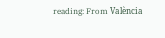reading: From València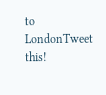to LondonTweet this!